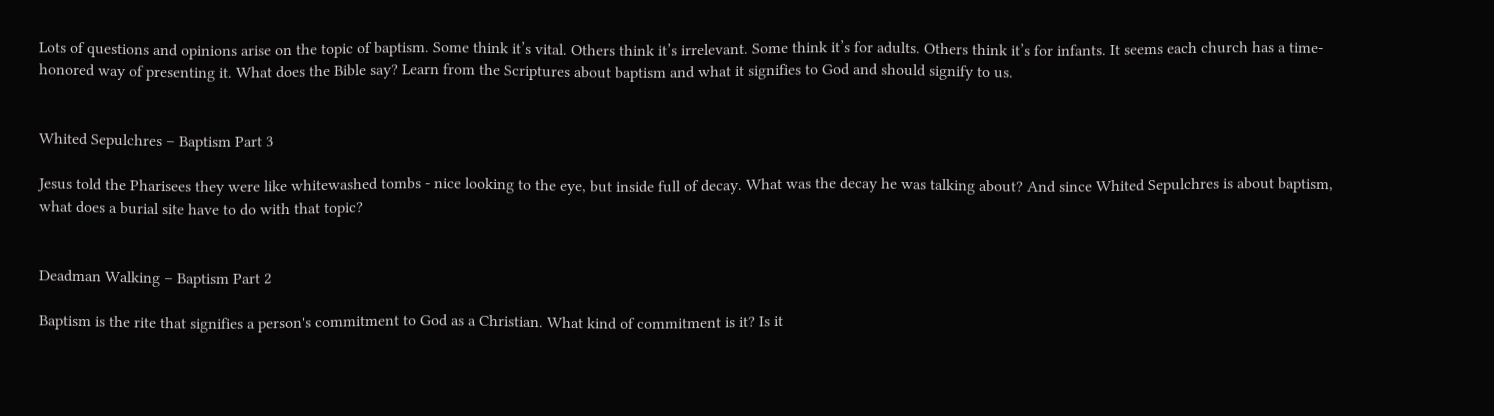Lots of questions and opinions arise on the topic of baptism. Some think it’s vital. Others think it’s irrelevant. Some think it’s for adults. Others think it’s for infants. It seems each church has a time-honored way of presenting it. What does the Bible say? Learn from the Scriptures about baptism and what it signifies to God and should signify to us.


Whited Sepulchres – Baptism Part 3

Jesus told the Pharisees they were like whitewashed tombs - nice looking to the eye, but inside full of decay. What was the decay he was talking about? And since Whited Sepulchres is about baptism, what does a burial site have to do with that topic?


Deadman Walking – Baptism Part 2

Baptism is the rite that signifies a person's commitment to God as a Christian. What kind of commitment is it? Is it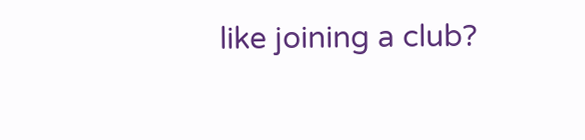like joining a club?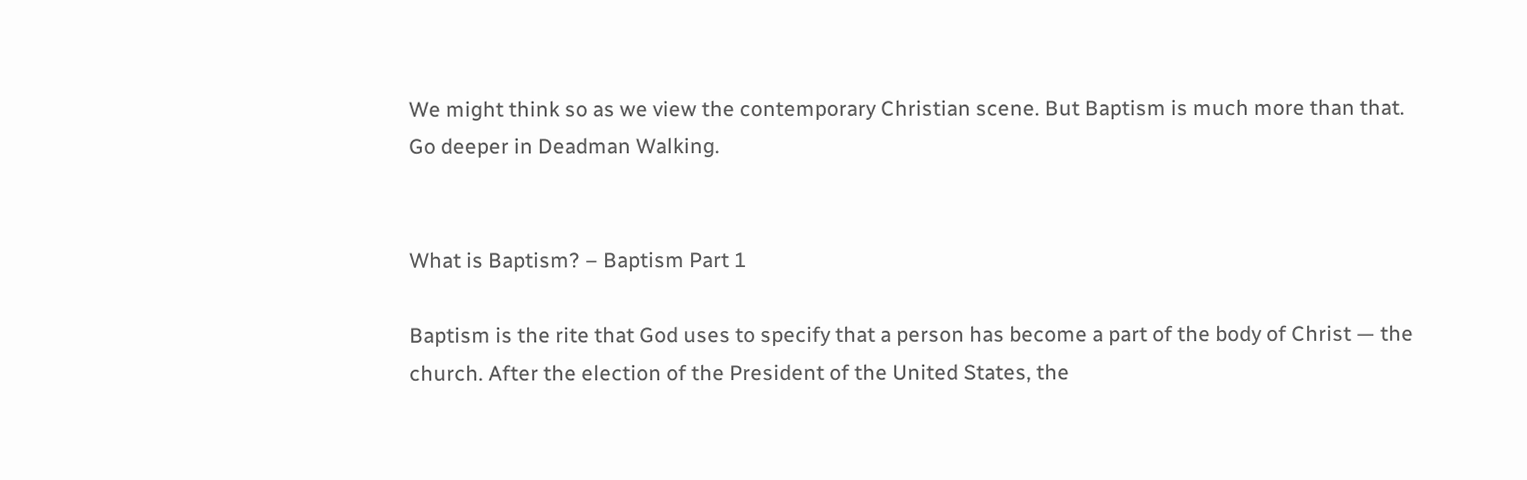We might think so as we view the contemporary Christian scene. But Baptism is much more than that. Go deeper in Deadman Walking.


What is Baptism? – Baptism Part 1

Baptism is the rite that God uses to specify that a person has become a part of the body of Christ — the church. After the election of the President of the United States, the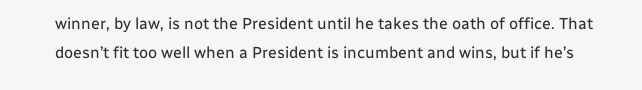winner, by law, is not the President until he takes the oath of office. That doesn’t fit too well when a President is incumbent and wins, but if he’s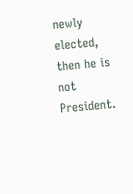newly elected, then he is not President.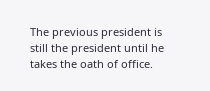The previous president is still the president until he takes the oath of office.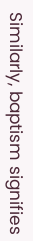Similarly, baptism signifies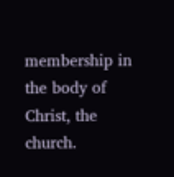membership in the body of Christ, the church.